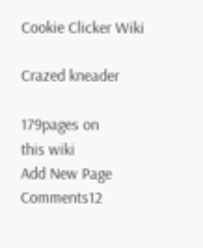Cookie Clicker Wiki

Crazed kneader

179pages on
this wiki
Add New Page
Comments12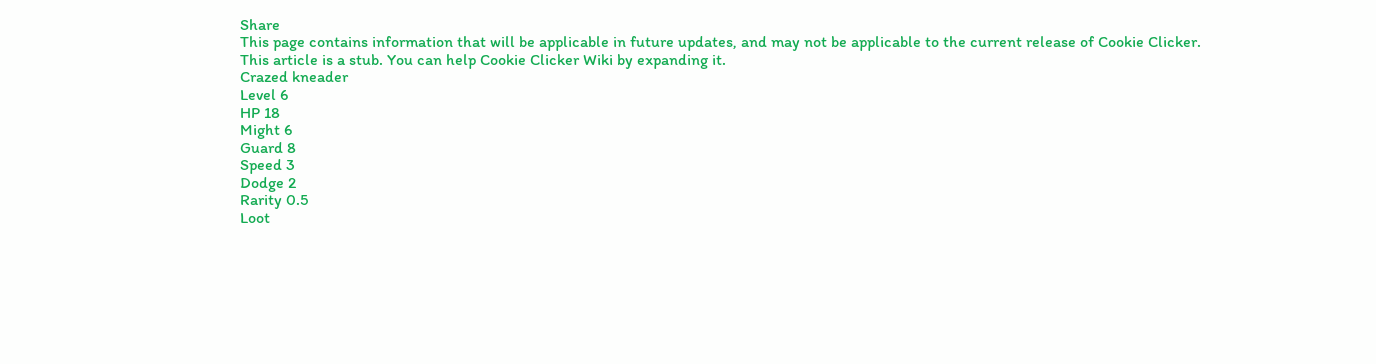Share
This page contains information that will be applicable in future updates, and may not be applicable to the current release of Cookie Clicker.
This article is a stub. You can help Cookie Clicker Wiki by expanding it.
Crazed kneader
Level 6
HP 18
Might 6
Guard 8
Speed 3
Dodge 2
Rarity 0.5
Loot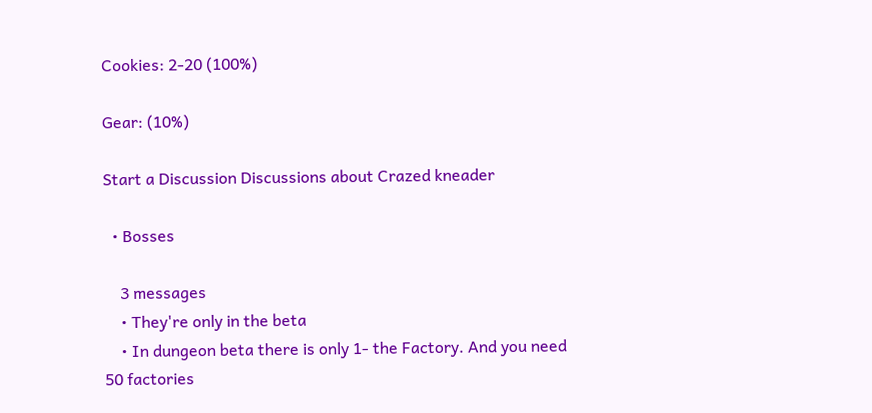Cookies: 2-20 (100%)

Gear: (10%)

Start a Discussion Discussions about Crazed kneader

  • Bosses

    3 messages
    • They're only in the beta
    • In dungeon beta there is only 1- the Factory. And you need 50 factories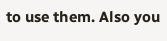to use them. Also you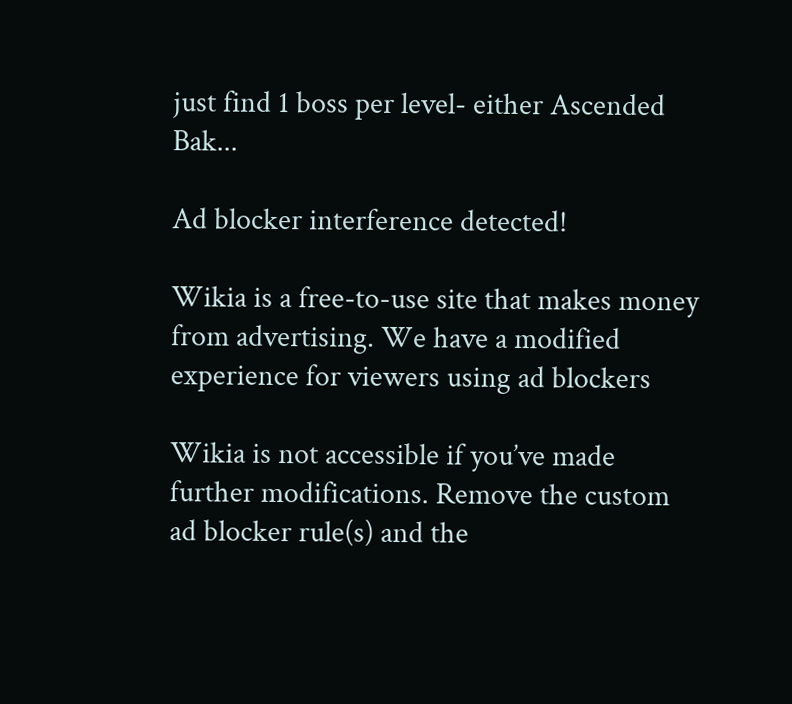just find 1 boss per level- either Ascended Bak...

Ad blocker interference detected!

Wikia is a free-to-use site that makes money from advertising. We have a modified experience for viewers using ad blockers

Wikia is not accessible if you’ve made further modifications. Remove the custom ad blocker rule(s) and the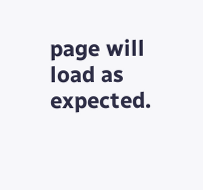page will load as expected.